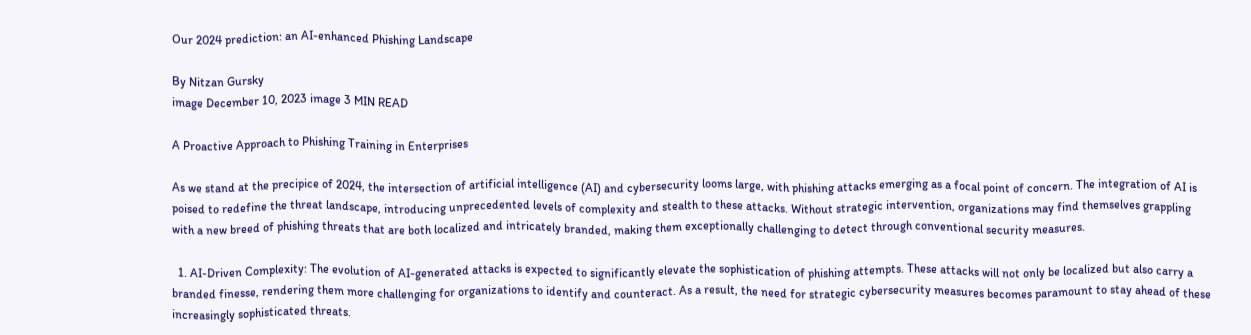Our 2024 prediction: an AI-enhanced Phishing Landscape

By Nitzan Gursky
image December 10, 2023 image 3 MIN READ

A Proactive Approach to Phishing Training in Enterprises

As we stand at the precipice of 2024, the intersection of artificial intelligence (AI) and cybersecurity looms large, with phishing attacks emerging as a focal point of concern. The integration of AI is poised to redefine the threat landscape, introducing unprecedented levels of complexity and stealth to these attacks. Without strategic intervention, organizations may find themselves grappling with a new breed of phishing threats that are both localized and intricately branded, making them exceptionally challenging to detect through conventional security measures.

  1. AI-Driven Complexity: The evolution of AI-generated attacks is expected to significantly elevate the sophistication of phishing attempts. These attacks will not only be localized but also carry a branded finesse, rendering them more challenging for organizations to identify and counteract. As a result, the need for strategic cybersecurity measures becomes paramount to stay ahead of these increasingly sophisticated threats.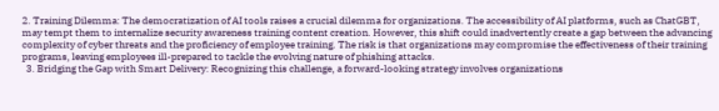2. Training Dilemma: The democratization of AI tools raises a crucial dilemma for organizations. The accessibility of AI platforms, such as ChatGBT, may tempt them to internalize security awareness training content creation. However, this shift could inadvertently create a gap between the advancing complexity of cyber threats and the proficiency of employee training. The risk is that organizations may compromise the effectiveness of their training programs, leaving employees ill-prepared to tackle the evolving nature of phishing attacks.
  3. Bridging the Gap with Smart Delivery: Recognizing this challenge, a forward-looking strategy involves organizations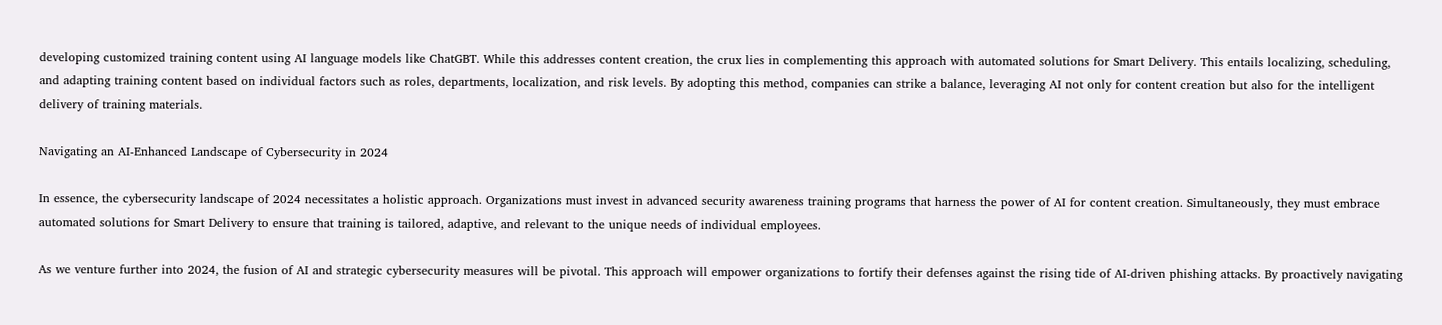developing customized training content using AI language models like ChatGBT. While this addresses content creation, the crux lies in complementing this approach with automated solutions for Smart Delivery. This entails localizing, scheduling, and adapting training content based on individual factors such as roles, departments, localization, and risk levels. By adopting this method, companies can strike a balance, leveraging AI not only for content creation but also for the intelligent delivery of training materials.

Navigating an AI-Enhanced Landscape of Cybersecurity in 2024

In essence, the cybersecurity landscape of 2024 necessitates a holistic approach. Organizations must invest in advanced security awareness training programs that harness the power of AI for content creation. Simultaneously, they must embrace automated solutions for Smart Delivery to ensure that training is tailored, adaptive, and relevant to the unique needs of individual employees.

As we venture further into 2024, the fusion of AI and strategic cybersecurity measures will be pivotal. This approach will empower organizations to fortify their defenses against the rising tide of AI-driven phishing attacks. By proactively navigating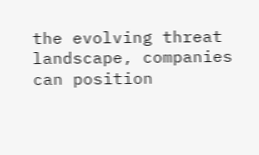the evolving threat landscape, companies can position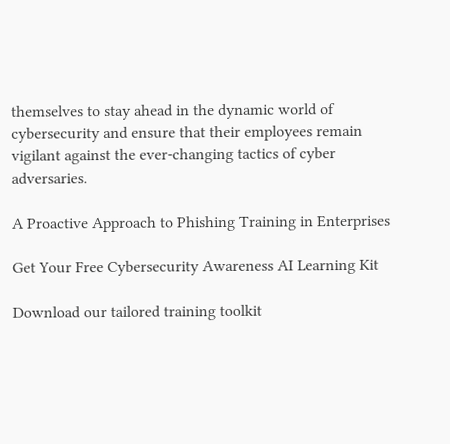themselves to stay ahead in the dynamic world of cybersecurity and ensure that their employees remain vigilant against the ever-changing tactics of cyber adversaries.

A Proactive Approach to Phishing Training in Enterprises

Get Your Free Cybersecurity Awareness AI Learning Kit

Download our tailored training toolkit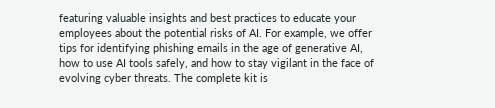featuring valuable insights and best practices to educate your employees about the potential risks of AI. For example, we offer tips for identifying phishing emails in the age of generative AI, how to use AI tools safely, and how to stay vigilant in the face of evolving cyber threats. The complete kit is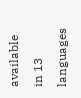available in 13 languages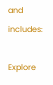and includes:

Explore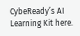CybeReady’s AI Learning Kit here.